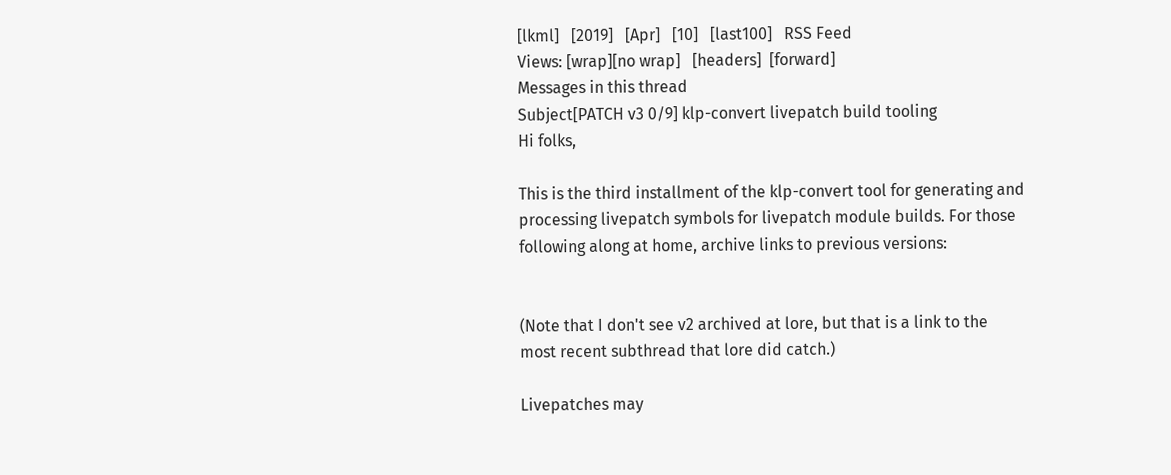[lkml]   [2019]   [Apr]   [10]   [last100]   RSS Feed
Views: [wrap][no wrap]   [headers]  [forward]
Messages in this thread
Subject[PATCH v3 0/9] klp-convert livepatch build tooling
Hi folks,

This is the third installment of the klp-convert tool for generating and
processing livepatch symbols for livepatch module builds. For those
following along at home, archive links to previous versions:


(Note that I don't see v2 archived at lore, but that is a link to the
most recent subthread that lore did catch.)

Livepatches may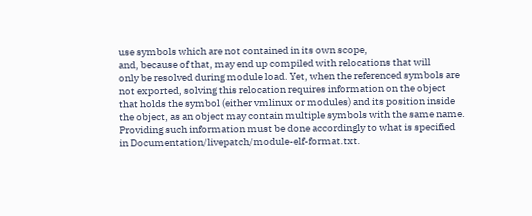use symbols which are not contained in its own scope,
and, because of that, may end up compiled with relocations that will
only be resolved during module load. Yet, when the referenced symbols are
not exported, solving this relocation requires information on the object
that holds the symbol (either vmlinux or modules) and its position inside
the object, as an object may contain multiple symbols with the same name.
Providing such information must be done accordingly to what is specified
in Documentation/livepatch/module-elf-format.txt.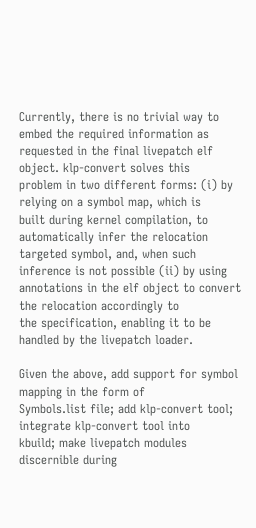Currently, there is no trivial way to embed the required information as
requested in the final livepatch elf object. klp-convert solves this
problem in two different forms: (i) by relying on a symbol map, which is
built during kernel compilation, to automatically infer the relocation
targeted symbol, and, when such inference is not possible (ii) by using
annotations in the elf object to convert the relocation accordingly to
the specification, enabling it to be handled by the livepatch loader.

Given the above, add support for symbol mapping in the form of
Symbols.list file; add klp-convert tool; integrate klp-convert tool into
kbuild; make livepatch modules discernible during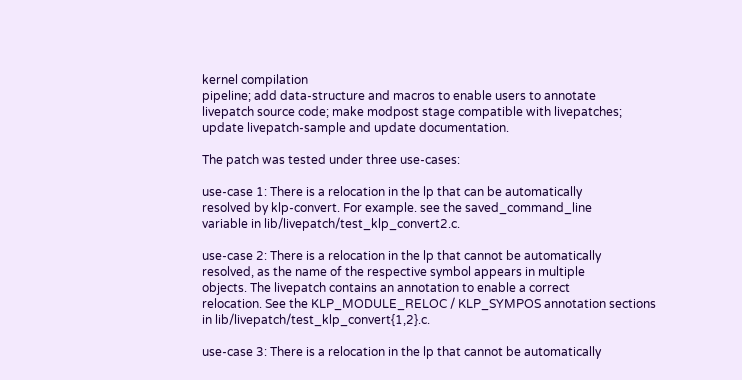kernel compilation
pipeline; add data-structure and macros to enable users to annotate
livepatch source code; make modpost stage compatible with livepatches;
update livepatch-sample and update documentation.

The patch was tested under three use-cases:

use-case 1: There is a relocation in the lp that can be automatically
resolved by klp-convert. For example. see the saved_command_line
variable in lib/livepatch/test_klp_convert2.c.

use-case 2: There is a relocation in the lp that cannot be automatically
resolved, as the name of the respective symbol appears in multiple
objects. The livepatch contains an annotation to enable a correct
relocation. See the KLP_MODULE_RELOC / KLP_SYMPOS annotation sections
in lib/livepatch/test_klp_convert{1,2}.c.

use-case 3: There is a relocation in the lp that cannot be automatically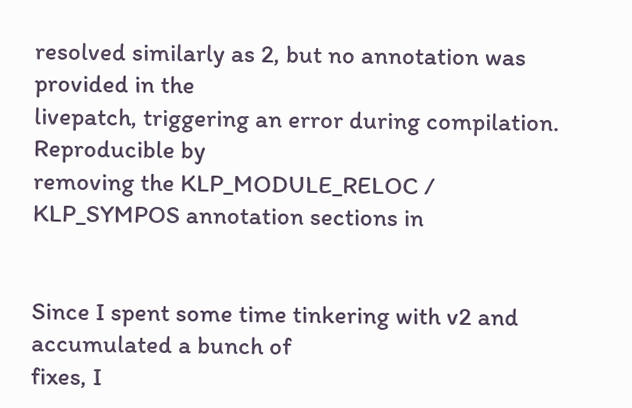resolved similarly as 2, but no annotation was provided in the
livepatch, triggering an error during compilation. Reproducible by
removing the KLP_MODULE_RELOC / KLP_SYMPOS annotation sections in


Since I spent some time tinkering with v2 and accumulated a bunch of
fixes, I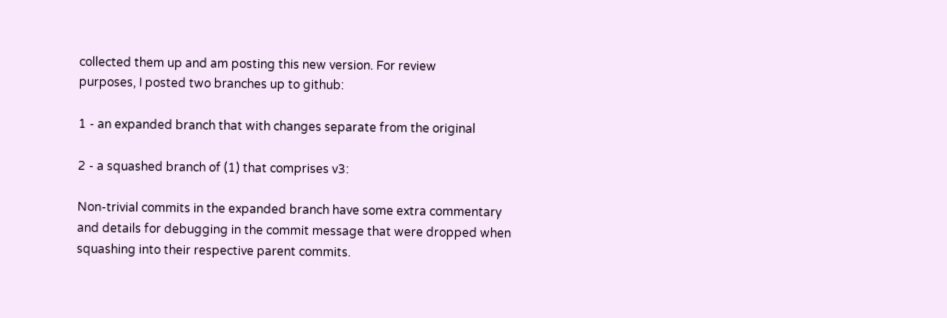collected them up and am posting this new version. For review
purposes, I posted two branches up to github:

1 - an expanded branch that with changes separate from the original

2 - a squashed branch of (1) that comprises v3:

Non-trivial commits in the expanded branch have some extra commentary
and details for debugging in the commit message that were dropped when
squashing into their respective parent commits.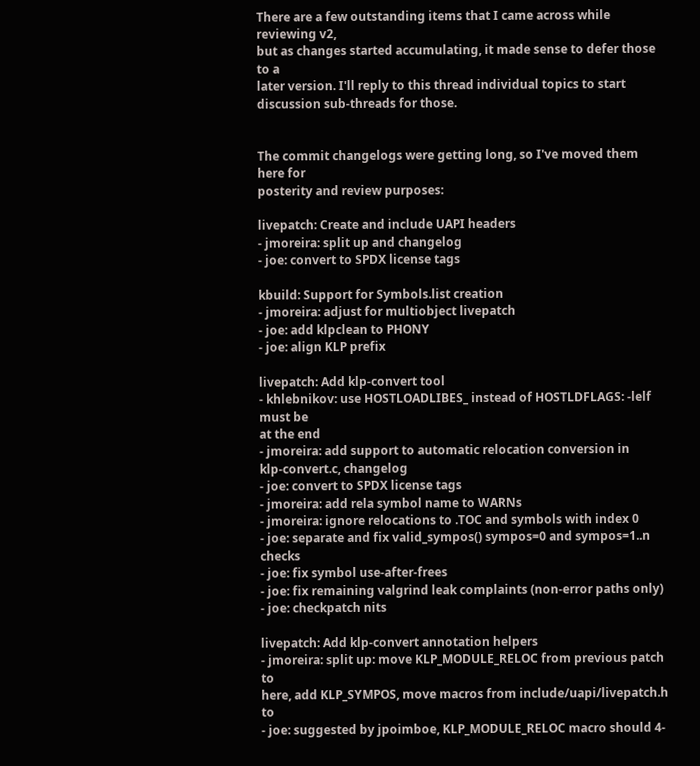There are a few outstanding items that I came across while reviewing v2,
but as changes started accumulating, it made sense to defer those to a
later version. I'll reply to this thread individual topics to start
discussion sub-threads for those.


The commit changelogs were getting long, so I've moved them here for
posterity and review purposes:

livepatch: Create and include UAPI headers
- jmoreira: split up and changelog
- joe: convert to SPDX license tags

kbuild: Support for Symbols.list creation
- jmoreira: adjust for multiobject livepatch
- joe: add klpclean to PHONY
- joe: align KLP prefix

livepatch: Add klp-convert tool
- khlebnikov: use HOSTLOADLIBES_ instead of HOSTLDFLAGS: -lelf must be
at the end
- jmoreira: add support to automatic relocation conversion in
klp-convert.c, changelog
- joe: convert to SPDX license tags
- jmoreira: add rela symbol name to WARNs
- jmoreira: ignore relocations to .TOC and symbols with index 0
- joe: separate and fix valid_sympos() sympos=0 and sympos=1..n checks
- joe: fix symbol use-after-frees
- joe: fix remaining valgrind leak complaints (non-error paths only)
- joe: checkpatch nits

livepatch: Add klp-convert annotation helpers
- jmoreira: split up: move KLP_MODULE_RELOC from previous patch to
here, add KLP_SYMPOS, move macros from include/uapi/livepatch.h to
- joe: suggested by jpoimboe, KLP_MODULE_RELOC macro should 4-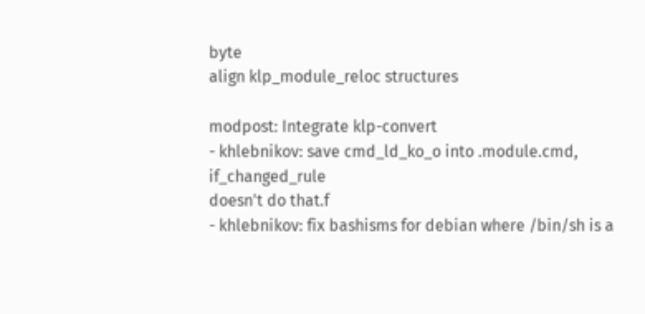byte
align klp_module_reloc structures

modpost: Integrate klp-convert
- khlebnikov: save cmd_ld_ko_o into .module.cmd, if_changed_rule
doesn't do that.f
- khlebnikov: fix bashisms for debian where /bin/sh is a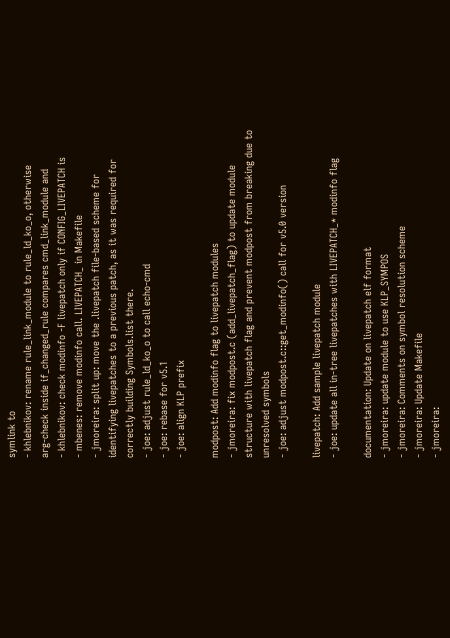symlink to
- khlebnikov: rename rule_link_module to rule_ld_ko_o, otherwise
arg-check inside if_changed_rule compares cmd_link_module and
- khlebnikov: check modinfo -F livepatch only if CONFIG_LIVEPATCH is
- mbenes: remove modinfo call. LIVEPATCH_ in Makefile
- jmoreira: split up: move the .livepatch file-based scheme for
identifying livepatches to a previous patch, as it was required for
correctly building Symbols.list there.
- joe: adjust rule_ld_ko_o to call echo-cmd
- joe: rebase for v5.1
- joe: align KLP prefix

modpost: Add modinfo flag to livepatch modules
- jmoreira: fix modpost.c (add_livepatch_flag) to update module
structure with livepatch flag and prevent modpost from breaking due to
unresolved symbols
- joe: adjust modpost.c::get_modinfo() call for v5.0 version

livepatch: Add sample livepatch module
- joe: update all in-tree livepatches with LIVEPATCH_* modinfo flag

documentation: Update on livepatch elf format
- jmoreira: update module to use KLP_SYMPOS
- jmoreira: Comments on symbol resolution scheme
- jmoreira: Update Makefile
- jmoreira: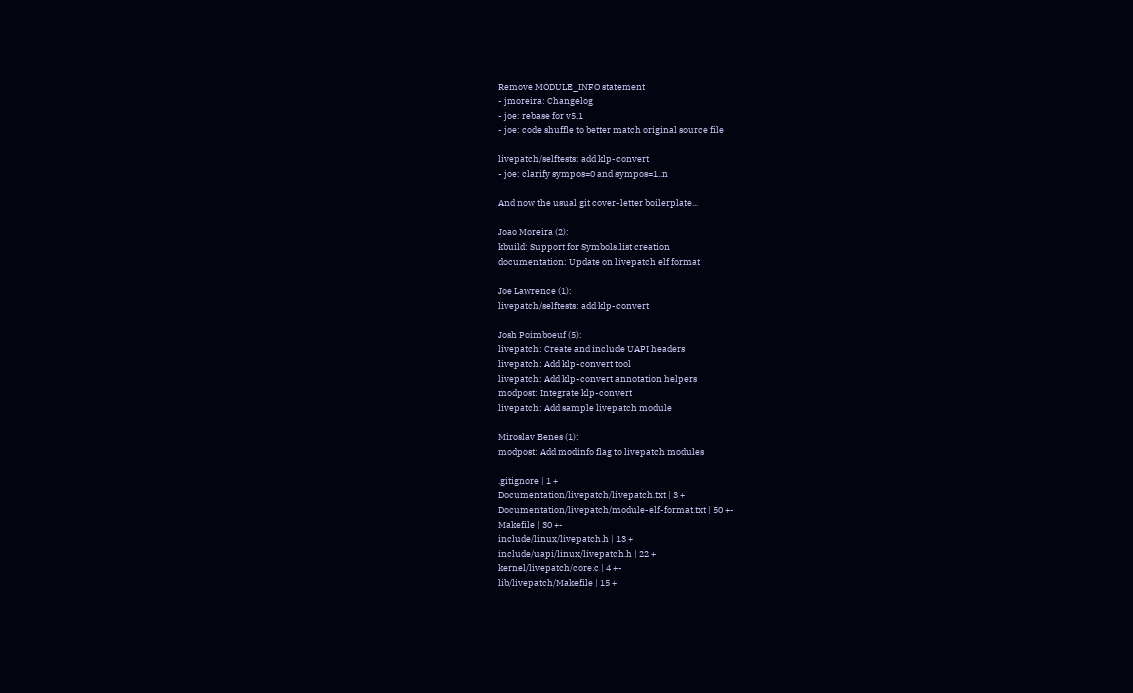Remove MODULE_INFO statement
- jmoreira: Changelog
- joe: rebase for v5.1
- joe: code shuffle to better match original source file

livepatch/selftests: add klp-convert
- joe: clarify sympos=0 and sympos=1..n

And now the usual git cover-letter boilerplate...

Joao Moreira (2):
kbuild: Support for Symbols.list creation
documentation: Update on livepatch elf format

Joe Lawrence (1):
livepatch/selftests: add klp-convert

Josh Poimboeuf (5):
livepatch: Create and include UAPI headers
livepatch: Add klp-convert tool
livepatch: Add klp-convert annotation helpers
modpost: Integrate klp-convert
livepatch: Add sample livepatch module

Miroslav Benes (1):
modpost: Add modinfo flag to livepatch modules

.gitignore | 1 +
Documentation/livepatch/livepatch.txt | 3 +
Documentation/livepatch/module-elf-format.txt | 50 +-
Makefile | 30 +-
include/linux/livepatch.h | 13 +
include/uapi/linux/livepatch.h | 22 +
kernel/livepatch/core.c | 4 +-
lib/livepatch/Makefile | 15 +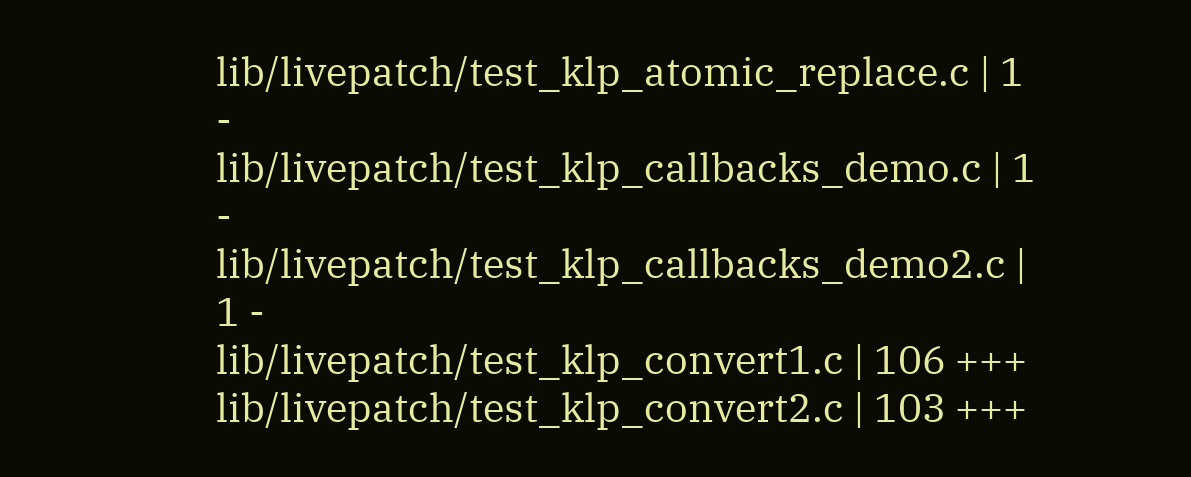lib/livepatch/test_klp_atomic_replace.c | 1 -
lib/livepatch/test_klp_callbacks_demo.c | 1 -
lib/livepatch/test_klp_callbacks_demo2.c | 1 -
lib/livepatch/test_klp_convert1.c | 106 +++
lib/livepatch/test_klp_convert2.c | 103 +++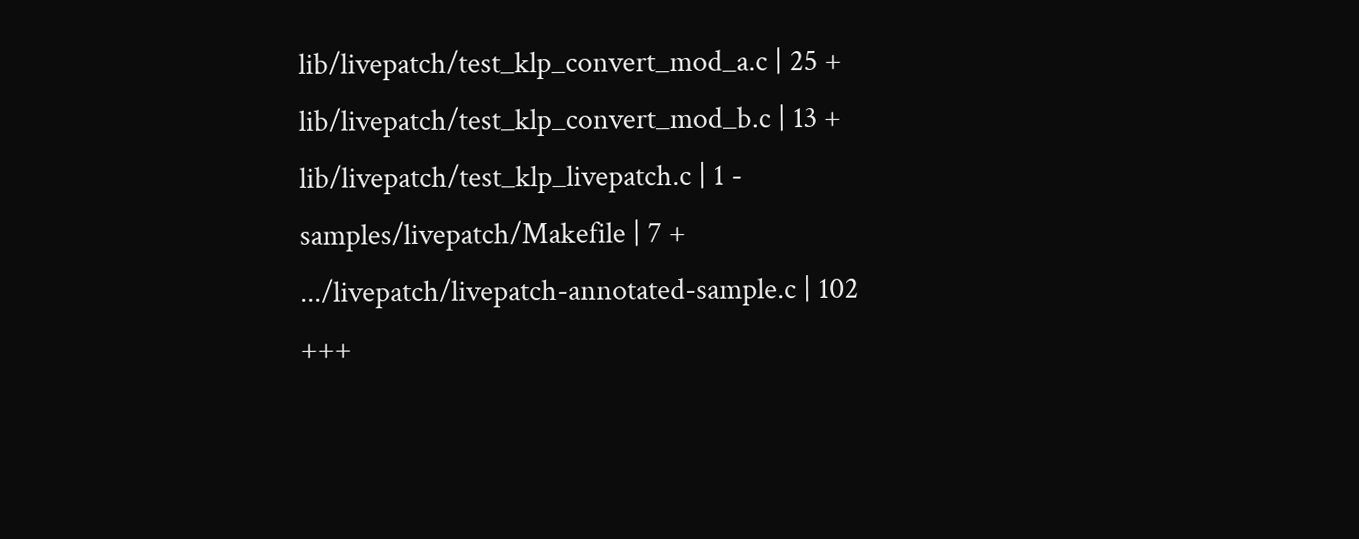lib/livepatch/test_klp_convert_mod_a.c | 25 +
lib/livepatch/test_klp_convert_mod_b.c | 13 +
lib/livepatch/test_klp_livepatch.c | 1 -
samples/livepatch/Makefile | 7 +
.../livepatch/livepatch-annotated-sample.c | 102 +++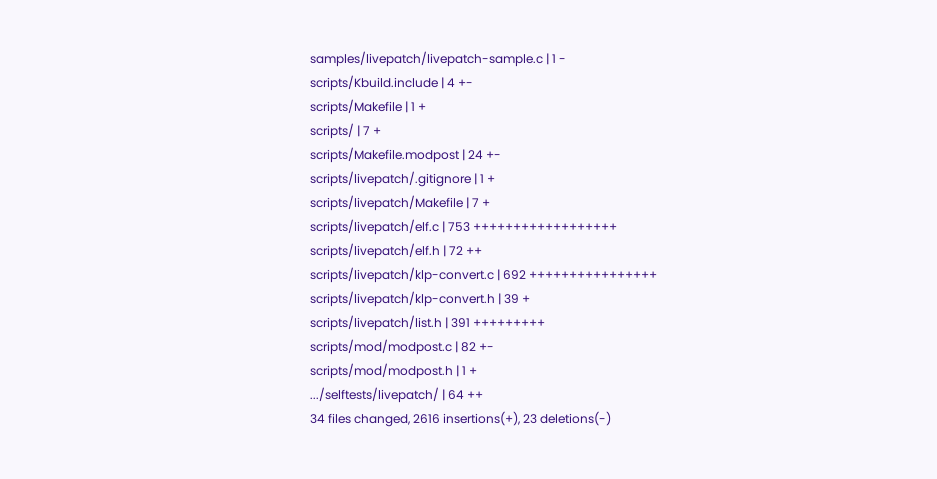samples/livepatch/livepatch-sample.c | 1 -
scripts/Kbuild.include | 4 +-
scripts/Makefile | 1 +
scripts/ | 7 +
scripts/Makefile.modpost | 24 +-
scripts/livepatch/.gitignore | 1 +
scripts/livepatch/Makefile | 7 +
scripts/livepatch/elf.c | 753 ++++++++++++++++++
scripts/livepatch/elf.h | 72 ++
scripts/livepatch/klp-convert.c | 692 ++++++++++++++++
scripts/livepatch/klp-convert.h | 39 +
scripts/livepatch/list.h | 391 +++++++++
scripts/mod/modpost.c | 82 +-
scripts/mod/modpost.h | 1 +
.../selftests/livepatch/ | 64 ++
34 files changed, 2616 insertions(+), 23 deletions(-)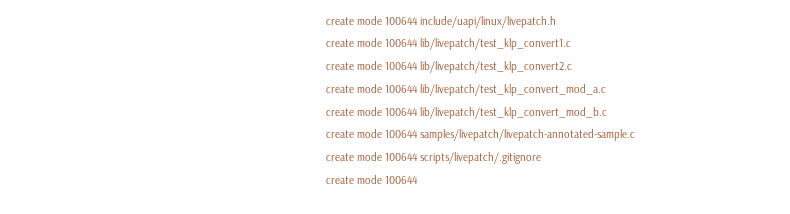create mode 100644 include/uapi/linux/livepatch.h
create mode 100644 lib/livepatch/test_klp_convert1.c
create mode 100644 lib/livepatch/test_klp_convert2.c
create mode 100644 lib/livepatch/test_klp_convert_mod_a.c
create mode 100644 lib/livepatch/test_klp_convert_mod_b.c
create mode 100644 samples/livepatch/livepatch-annotated-sample.c
create mode 100644 scripts/livepatch/.gitignore
create mode 100644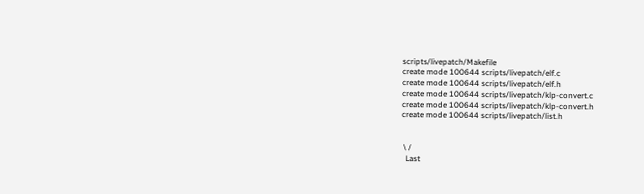scripts/livepatch/Makefile
create mode 100644 scripts/livepatch/elf.c
create mode 100644 scripts/livepatch/elf.h
create mode 100644 scripts/livepatch/klp-convert.c
create mode 100644 scripts/livepatch/klp-convert.h
create mode 100644 scripts/livepatch/list.h


 \ /
  Last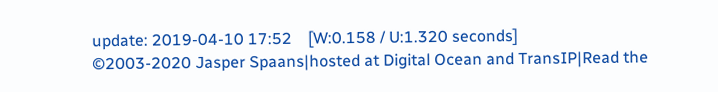update: 2019-04-10 17:52    [W:0.158 / U:1.320 seconds]
©2003-2020 Jasper Spaans|hosted at Digital Ocean and TransIP|Read the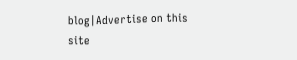blog|Advertise on this site